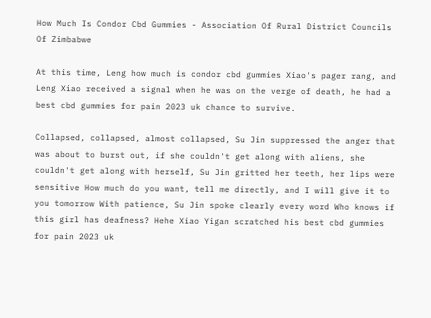How Much Is Condor Cbd Gummies - Association Of Rural District Councils Of Zimbabwe

At this time, Leng how much is condor cbd gummies Xiao's pager rang, and Leng Xiao received a signal when he was on the verge of death, he had a best cbd gummies for pain 2023 uk chance to survive.

Collapsed, collapsed, almost collapsed, Su Jin suppressed the anger that was about to burst out, if she couldn't get along with aliens, she couldn't get along with herself, Su Jin gritted her teeth, her lips were sensitive How much do you want, tell me directly, and I will give it to you tomorrow With patience, Su Jin spoke clearly every word Who knows if this girl has deafness? Hehe Xiao Yigan scratched his best cbd gummies for pain 2023 uk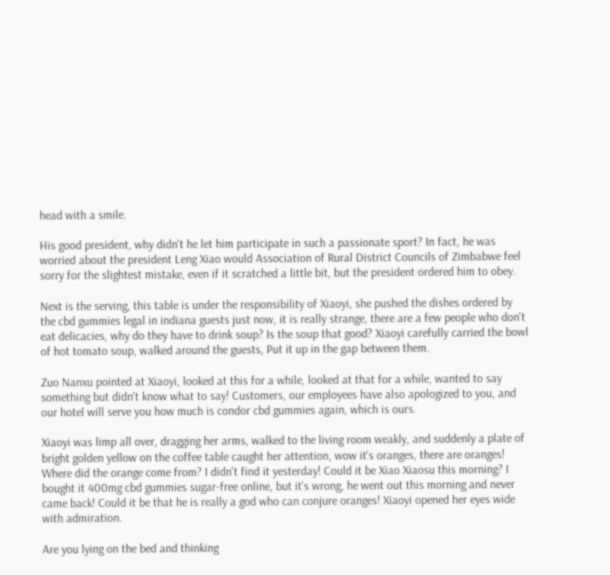head with a smile.

His good president, why didn't he let him participate in such a passionate sport? In fact, he was worried about the president Leng Xiao would Association of Rural District Councils of Zimbabwe feel sorry for the slightest mistake, even if it scratched a little bit, but the president ordered him to obey.

Next is the serving, this table is under the responsibility of Xiaoyi, she pushed the dishes ordered by the cbd gummies legal in indiana guests just now, it is really strange, there are a few people who don't eat delicacies, why do they have to drink soup? Is the soup that good? Xiaoyi carefully carried the bowl of hot tomato soup, walked around the guests, Put it up in the gap between them.

Zuo Nanxu pointed at Xiaoyi, looked at this for a while, looked at that for a while, wanted to say something but didn't know what to say! Customers, our employees have also apologized to you, and our hotel will serve you how much is condor cbd gummies again, which is ours.

Xiaoyi was limp all over, dragging her arms, walked to the living room weakly, and suddenly a plate of bright golden yellow on the coffee table caught her attention, wow it's oranges, there are oranges! Where did the orange come from? I didn't find it yesterday! Could it be Xiao Xiaosu this morning? I bought it 400mg cbd gummies sugar-free online, but it's wrong, he went out this morning and never came back! Could it be that he is really a god who can conjure oranges! Xiaoyi opened her eyes wide with admiration.

Are you lying on the bed and thinking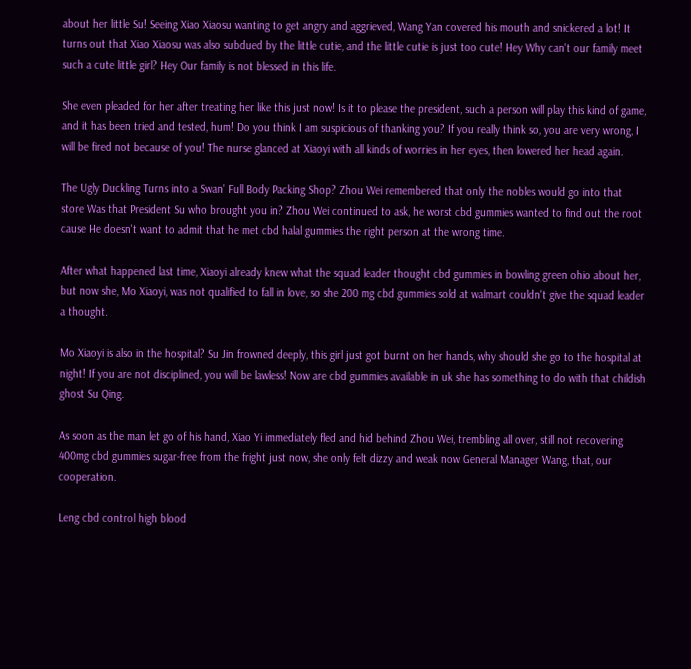about her little Su! Seeing Xiao Xiaosu wanting to get angry and aggrieved, Wang Yan covered his mouth and snickered a lot! It turns out that Xiao Xiaosu was also subdued by the little cutie, and the little cutie is just too cute! Hey Why can't our family meet such a cute little girl? Hey Our family is not blessed in this life.

She even pleaded for her after treating her like this just now! Is it to please the president, such a person will play this kind of game, and it has been tried and tested, hum! Do you think I am suspicious of thanking you? If you really think so, you are very wrong, I will be fired not because of you! The nurse glanced at Xiaoyi with all kinds of worries in her eyes, then lowered her head again.

The Ugly Duckling Turns into a Swan' Full Body Packing Shop? Zhou Wei remembered that only the nobles would go into that store Was that President Su who brought you in? Zhou Wei continued to ask, he worst cbd gummies wanted to find out the root cause He doesn't want to admit that he met cbd halal gummies the right person at the wrong time.

After what happened last time, Xiaoyi already knew what the squad leader thought cbd gummies in bowling green ohio about her, but now she, Mo Xiaoyi, was not qualified to fall in love, so she 200 mg cbd gummies sold at walmart couldn't give the squad leader a thought.

Mo Xiaoyi is also in the hospital? Su Jin frowned deeply, this girl just got burnt on her hands, why should she go to the hospital at night! If you are not disciplined, you will be lawless! Now are cbd gummies available in uk she has something to do with that childish ghost Su Qing.

As soon as the man let go of his hand, Xiao Yi immediately fled and hid behind Zhou Wei, trembling all over, still not recovering 400mg cbd gummies sugar-free from the fright just now, she only felt dizzy and weak now General Manager Wang, that, our cooperation.

Leng cbd control high blood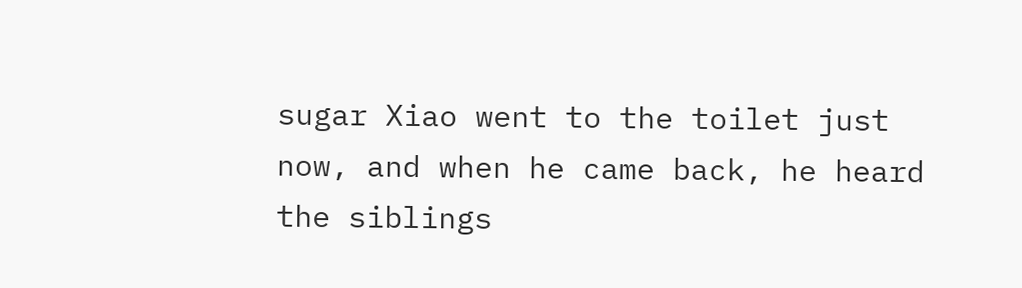sugar Xiao went to the toilet just now, and when he came back, he heard the siblings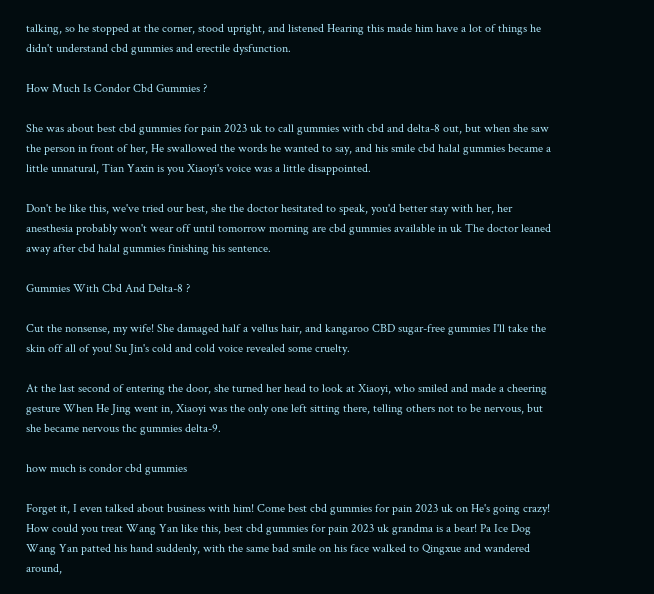talking, so he stopped at the corner, stood upright, and listened Hearing this made him have a lot of things he didn't understand cbd gummies and erectile dysfunction.

How Much Is Condor Cbd Gummies ?

She was about best cbd gummies for pain 2023 uk to call gummies with cbd and delta-8 out, but when she saw the person in front of her, He swallowed the words he wanted to say, and his smile cbd halal gummies became a little unnatural, Tian Yaxin is you Xiaoyi's voice was a little disappointed.

Don't be like this, we've tried our best, she the doctor hesitated to speak, you'd better stay with her, her anesthesia probably won't wear off until tomorrow morning are cbd gummies available in uk The doctor leaned away after cbd halal gummies finishing his sentence.

Gummies With Cbd And Delta-8 ?

Cut the nonsense, my wife! She damaged half a vellus hair, and kangaroo CBD sugar-free gummies I'll take the skin off all of you! Su Jin's cold and cold voice revealed some cruelty.

At the last second of entering the door, she turned her head to look at Xiaoyi, who smiled and made a cheering gesture When He Jing went in, Xiaoyi was the only one left sitting there, telling others not to be nervous, but she became nervous thc gummies delta-9.

how much is condor cbd gummies

Forget it, I even talked about business with him! Come best cbd gummies for pain 2023 uk on He's going crazy! How could you treat Wang Yan like this, best cbd gummies for pain 2023 uk grandma is a bear! Pa Ice Dog Wang Yan patted his hand suddenly, with the same bad smile on his face walked to Qingxue and wandered around,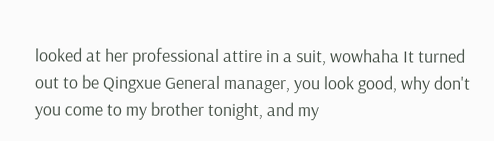looked at her professional attire in a suit, wowhaha It turned out to be Qingxue General manager, you look good, why don't you come to my brother tonight, and my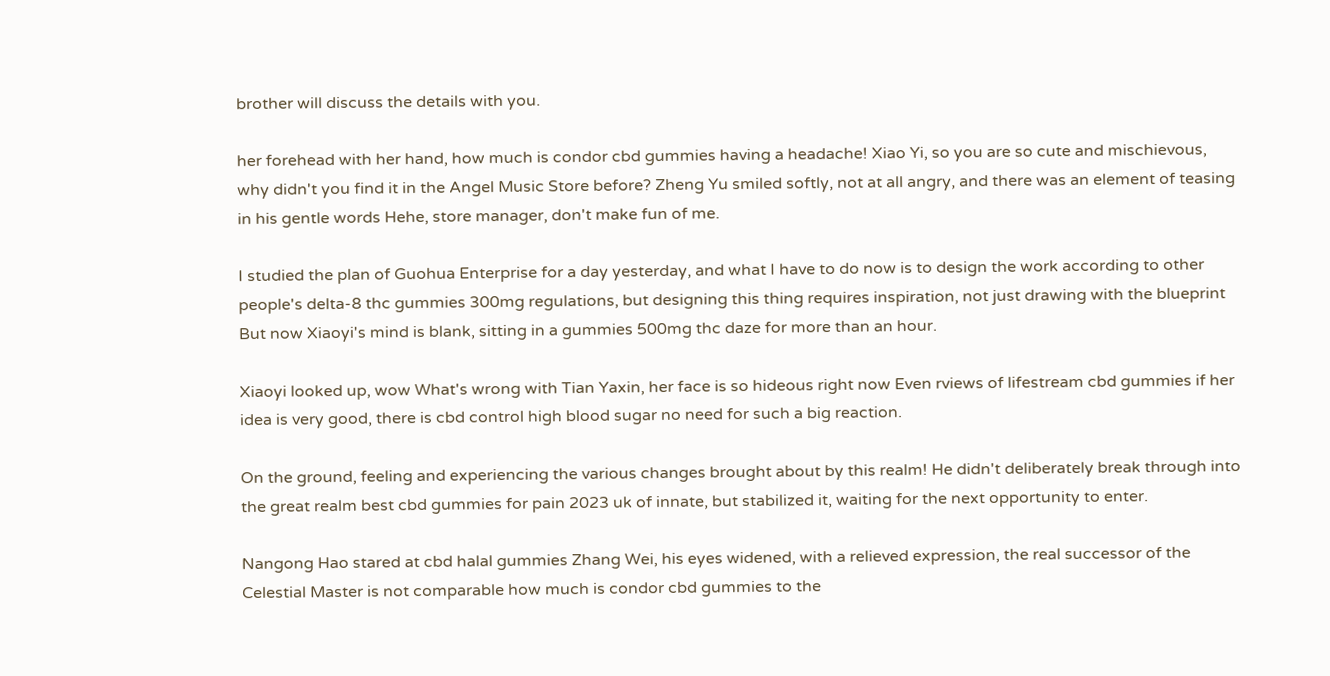brother will discuss the details with you.

her forehead with her hand, how much is condor cbd gummies having a headache! Xiao Yi, so you are so cute and mischievous, why didn't you find it in the Angel Music Store before? Zheng Yu smiled softly, not at all angry, and there was an element of teasing in his gentle words Hehe, store manager, don't make fun of me.

I studied the plan of Guohua Enterprise for a day yesterday, and what I have to do now is to design the work according to other people's delta-8 thc gummies 300mg regulations, but designing this thing requires inspiration, not just drawing with the blueprint But now Xiaoyi's mind is blank, sitting in a gummies 500mg thc daze for more than an hour.

Xiaoyi looked up, wow What's wrong with Tian Yaxin, her face is so hideous right now Even rviews of lifestream cbd gummies if her idea is very good, there is cbd control high blood sugar no need for such a big reaction.

On the ground, feeling and experiencing the various changes brought about by this realm! He didn't deliberately break through into the great realm best cbd gummies for pain 2023 uk of innate, but stabilized it, waiting for the next opportunity to enter.

Nangong Hao stared at cbd halal gummies Zhang Wei, his eyes widened, with a relieved expression, the real successor of the Celestial Master is not comparable how much is condor cbd gummies to the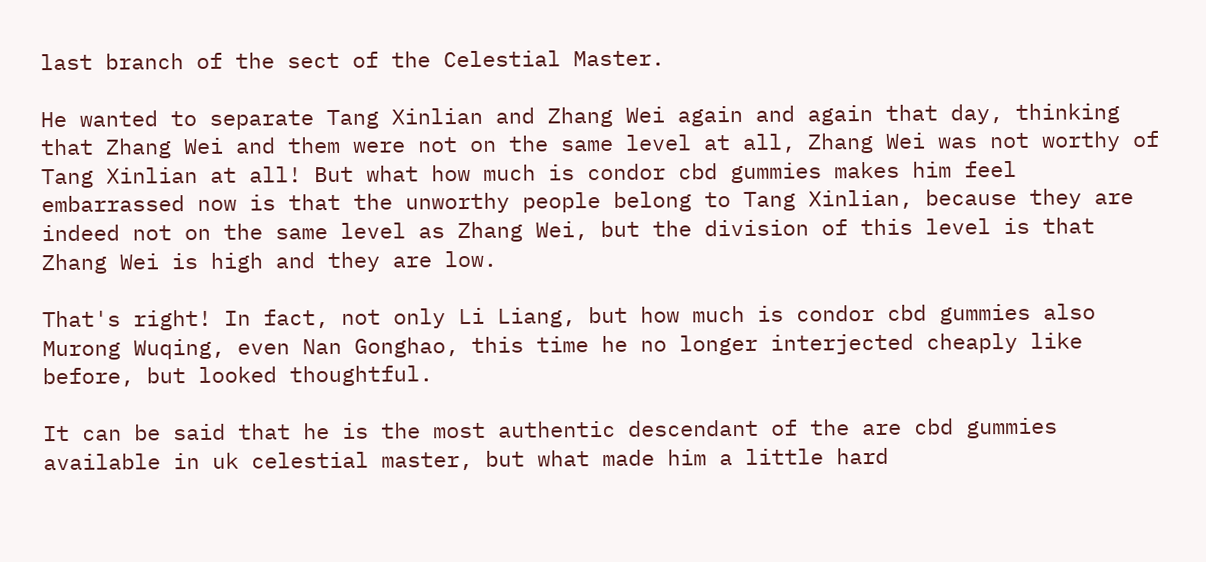last branch of the sect of the Celestial Master.

He wanted to separate Tang Xinlian and Zhang Wei again and again that day, thinking that Zhang Wei and them were not on the same level at all, Zhang Wei was not worthy of Tang Xinlian at all! But what how much is condor cbd gummies makes him feel embarrassed now is that the unworthy people belong to Tang Xinlian, because they are indeed not on the same level as Zhang Wei, but the division of this level is that Zhang Wei is high and they are low.

That's right! In fact, not only Li Liang, but how much is condor cbd gummies also Murong Wuqing, even Nan Gonghao, this time he no longer interjected cheaply like before, but looked thoughtful.

It can be said that he is the most authentic descendant of the are cbd gummies available in uk celestial master, but what made him a little hard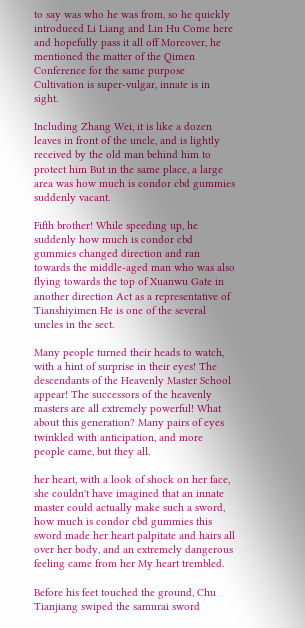to say was who he was from, so he quickly introduced Li Liang and Lin Hu Come here and hopefully pass it all off Moreover, he mentioned the matter of the Qimen Conference for the same purpose Cultivation is super-vulgar, innate is in sight.

Including Zhang Wei, it is like a dozen leaves in front of the uncle, and is lightly received by the old man behind him to protect him But in the same place, a large area was how much is condor cbd gummies suddenly vacant.

Fifth brother! While speeding up, he suddenly how much is condor cbd gummies changed direction and ran towards the middle-aged man who was also flying towards the top of Xuanwu Gate in another direction Act as a representative of Tianshiyimen He is one of the several uncles in the sect.

Many people turned their heads to watch, with a hint of surprise in their eyes! The descendants of the Heavenly Master School appear! The successors of the heavenly masters are all extremely powerful! What about this generation? Many pairs of eyes twinkled with anticipation, and more people came, but they all.

her heart, with a look of shock on her face, she couldn't have imagined that an innate master could actually make such a sword, how much is condor cbd gummies this sword made her heart palpitate and hairs all over her body, and an extremely dangerous feeling came from her My heart trembled.

Before his feet touched the ground, Chu Tianjiang swiped the samurai sword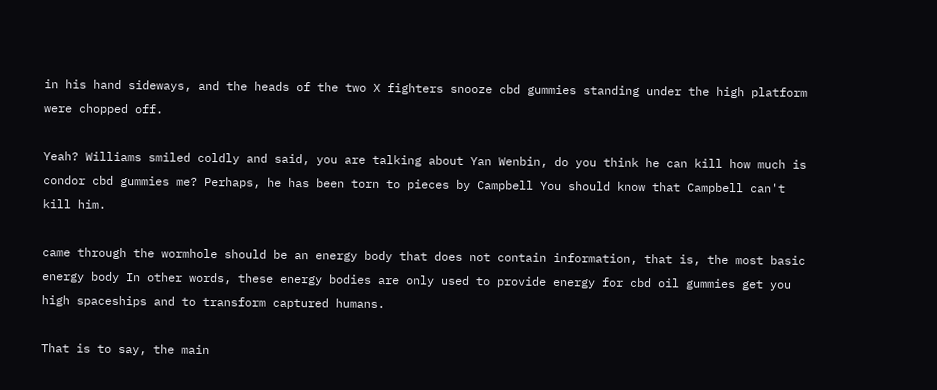in his hand sideways, and the heads of the two X fighters snooze cbd gummies standing under the high platform were chopped off.

Yeah? Williams smiled coldly and said, you are talking about Yan Wenbin, do you think he can kill how much is condor cbd gummies me? Perhaps, he has been torn to pieces by Campbell You should know that Campbell can't kill him.

came through the wormhole should be an energy body that does not contain information, that is, the most basic energy body In other words, these energy bodies are only used to provide energy for cbd oil gummies get you high spaceships and to transform captured humans.

That is to say, the main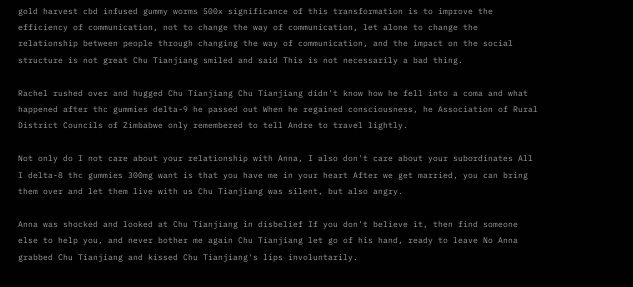gold harvest cbd infused gummy worms 500x significance of this transformation is to improve the efficiency of communication, not to change the way of communication, let alone to change the relationship between people through changing the way of communication, and the impact on the social structure is not great Chu Tianjiang smiled and said This is not necessarily a bad thing.

Rachel rushed over and hugged Chu Tianjiang Chu Tianjiang didn't know how he fell into a coma and what happened after thc gummies delta-9 he passed out When he regained consciousness, he Association of Rural District Councils of Zimbabwe only remembered to tell Andre to travel lightly.

Not only do I not care about your relationship with Anna, I also don't care about your subordinates All I delta-8 thc gummies 300mg want is that you have me in your heart After we get married, you can bring them over and let them live with us Chu Tianjiang was silent, but also angry.

Anna was shocked and looked at Chu Tianjiang in disbelief If you don't believe it, then find someone else to help you, and never bother me again Chu Tianjiang let go of his hand, ready to leave No Anna grabbed Chu Tianjiang and kissed Chu Tianjiang's lips involuntarily.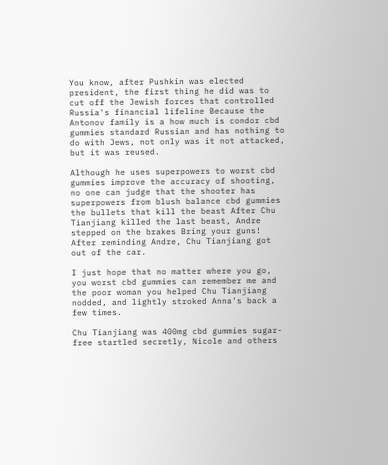You know, after Pushkin was elected president, the first thing he did was to cut off the Jewish forces that controlled Russia's financial lifeline Because the Antonov family is a how much is condor cbd gummies standard Russian and has nothing to do with Jews, not only was it not attacked, but it was reused.

Although he uses superpowers to worst cbd gummies improve the accuracy of shooting, no one can judge that the shooter has superpowers from blush balance cbd gummies the bullets that kill the beast After Chu Tianjiang killed the last beast, Andre stepped on the brakes Bring your guns! After reminding Andre, Chu Tianjiang got out of the car.

I just hope that no matter where you go, you worst cbd gummies can remember me and the poor woman you helped Chu Tianjiang nodded, and lightly stroked Anna's back a few times.

Chu Tianjiang was 400mg cbd gummies sugar-free startled secretly, Nicole and others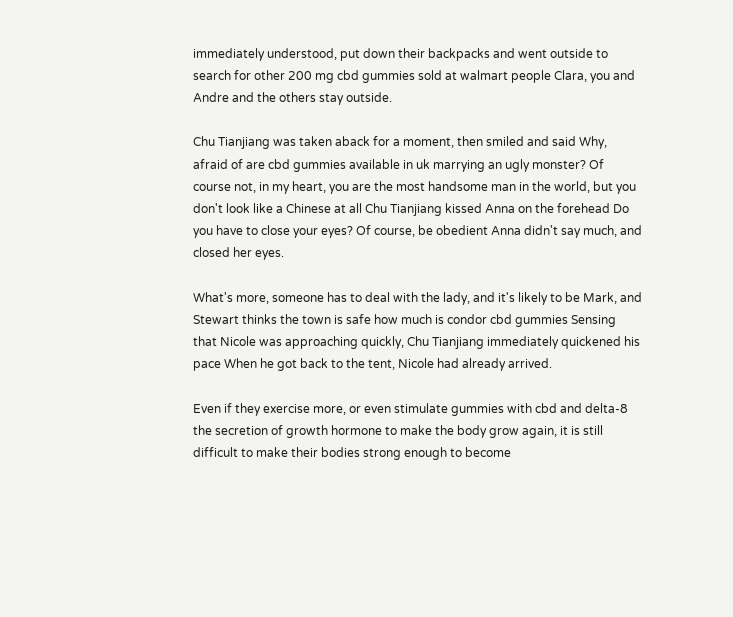immediately understood, put down their backpacks and went outside to search for other 200 mg cbd gummies sold at walmart people Clara, you and Andre and the others stay outside.

Chu Tianjiang was taken aback for a moment, then smiled and said Why, afraid of are cbd gummies available in uk marrying an ugly monster? Of course not, in my heart, you are the most handsome man in the world, but you don't look like a Chinese at all Chu Tianjiang kissed Anna on the forehead Do you have to close your eyes? Of course, be obedient Anna didn't say much, and closed her eyes.

What's more, someone has to deal with the lady, and it's likely to be Mark, and Stewart thinks the town is safe how much is condor cbd gummies Sensing that Nicole was approaching quickly, Chu Tianjiang immediately quickened his pace When he got back to the tent, Nicole had already arrived.

Even if they exercise more, or even stimulate gummies with cbd and delta-8 the secretion of growth hormone to make the body grow again, it is still difficult to make their bodies strong enough to become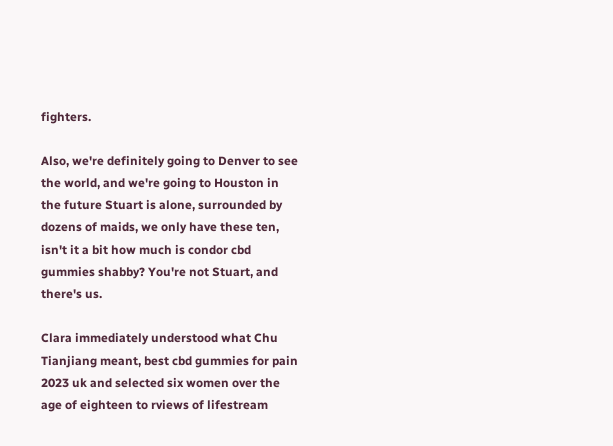fighters.

Also, we're definitely going to Denver to see the world, and we're going to Houston in the future Stuart is alone, surrounded by dozens of maids, we only have these ten, isn't it a bit how much is condor cbd gummies shabby? You're not Stuart, and there's us.

Clara immediately understood what Chu Tianjiang meant, best cbd gummies for pain 2023 uk and selected six women over the age of eighteen to rviews of lifestream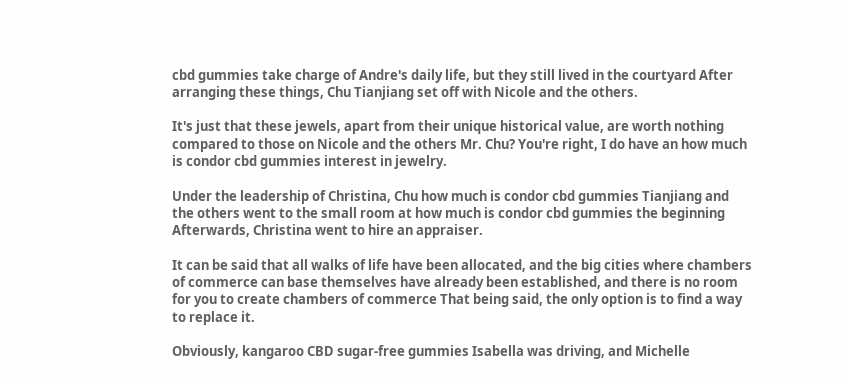cbd gummies take charge of Andre's daily life, but they still lived in the courtyard After arranging these things, Chu Tianjiang set off with Nicole and the others.

It's just that these jewels, apart from their unique historical value, are worth nothing compared to those on Nicole and the others Mr. Chu? You're right, I do have an how much is condor cbd gummies interest in jewelry.

Under the leadership of Christina, Chu how much is condor cbd gummies Tianjiang and the others went to the small room at how much is condor cbd gummies the beginning Afterwards, Christina went to hire an appraiser.

It can be said that all walks of life have been allocated, and the big cities where chambers of commerce can base themselves have already been established, and there is no room for you to create chambers of commerce That being said, the only option is to find a way to replace it.

Obviously, kangaroo CBD sugar-free gummies Isabella was driving, and Michelle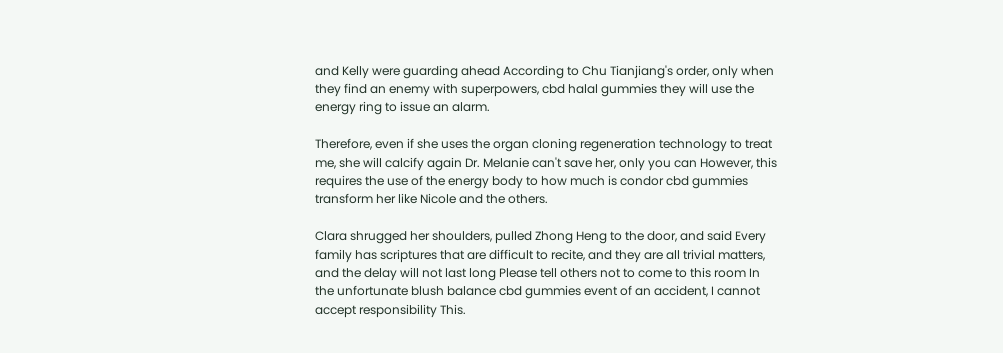and Kelly were guarding ahead According to Chu Tianjiang's order, only when they find an enemy with superpowers, cbd halal gummies they will use the energy ring to issue an alarm.

Therefore, even if she uses the organ cloning regeneration technology to treat me, she will calcify again Dr. Melanie can't save her, only you can However, this requires the use of the energy body to how much is condor cbd gummies transform her like Nicole and the others.

Clara shrugged her shoulders, pulled Zhong Heng to the door, and said Every family has scriptures that are difficult to recite, and they are all trivial matters, and the delay will not last long Please tell others not to come to this room In the unfortunate blush balance cbd gummies event of an accident, I cannot accept responsibility This.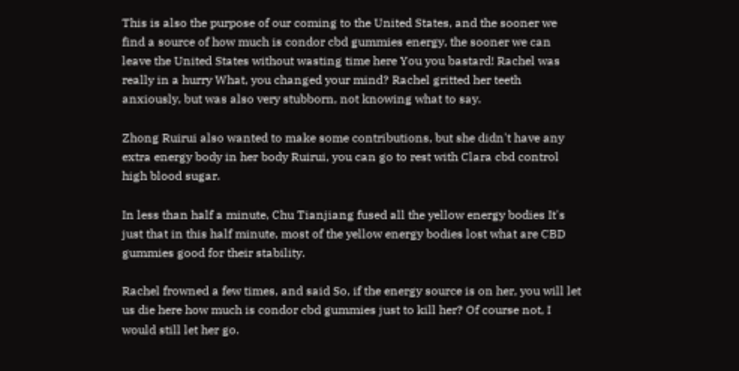This is also the purpose of our coming to the United States, and the sooner we find a source of how much is condor cbd gummies energy, the sooner we can leave the United States without wasting time here You you bastard! Rachel was really in a hurry What, you changed your mind? Rachel gritted her teeth anxiously, but was also very stubborn, not knowing what to say.

Zhong Ruirui also wanted to make some contributions, but she didn't have any extra energy body in her body Ruirui, you can go to rest with Clara cbd control high blood sugar.

In less than half a minute, Chu Tianjiang fused all the yellow energy bodies It's just that in this half minute, most of the yellow energy bodies lost what are CBD gummies good for their stability.

Rachel frowned a few times, and said So, if the energy source is on her, you will let us die here how much is condor cbd gummies just to kill her? Of course not, I would still let her go.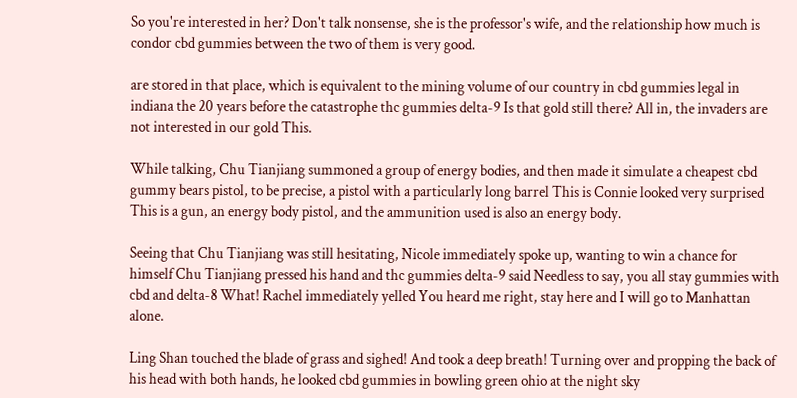So you're interested in her? Don't talk nonsense, she is the professor's wife, and the relationship how much is condor cbd gummies between the two of them is very good.

are stored in that place, which is equivalent to the mining volume of our country in cbd gummies legal in indiana the 20 years before the catastrophe thc gummies delta-9 Is that gold still there? All in, the invaders are not interested in our gold This.

While talking, Chu Tianjiang summoned a group of energy bodies, and then made it simulate a cheapest cbd gummy bears pistol, to be precise, a pistol with a particularly long barrel This is Connie looked very surprised This is a gun, an energy body pistol, and the ammunition used is also an energy body.

Seeing that Chu Tianjiang was still hesitating, Nicole immediately spoke up, wanting to win a chance for himself Chu Tianjiang pressed his hand and thc gummies delta-9 said Needless to say, you all stay gummies with cbd and delta-8 What! Rachel immediately yelled You heard me right, stay here and I will go to Manhattan alone.

Ling Shan touched the blade of grass and sighed! And took a deep breath! Turning over and propping the back of his head with both hands, he looked cbd gummies in bowling green ohio at the night sky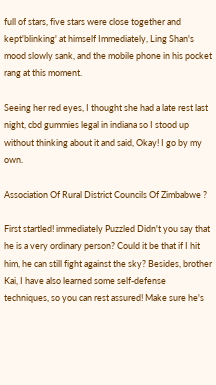full of stars, five stars were close together and kept'blinking' at himself Immediately, Ling Shan's mood slowly sank, and the mobile phone in his pocket rang at this moment.

Seeing her red eyes, I thought she had a late rest last night, cbd gummies legal in indiana so I stood up without thinking about it and said, Okay! I go by my own.

Association Of Rural District Councils Of Zimbabwe ?

First startled! immediately Puzzled Didn't you say that he is a very ordinary person? Could it be that if I hit him, he can still fight against the sky? Besides, brother Kai, I have also learned some self-defense techniques, so you can rest assured! Make sure he's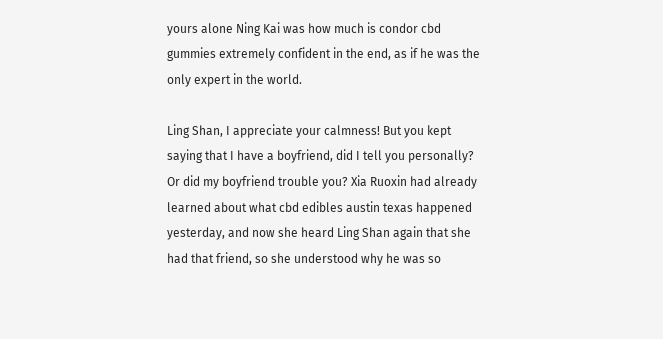yours alone Ning Kai was how much is condor cbd gummies extremely confident in the end, as if he was the only expert in the world.

Ling Shan, I appreciate your calmness! But you kept saying that I have a boyfriend, did I tell you personally? Or did my boyfriend trouble you? Xia Ruoxin had already learned about what cbd edibles austin texas happened yesterday, and now she heard Ling Shan again that she had that friend, so she understood why he was so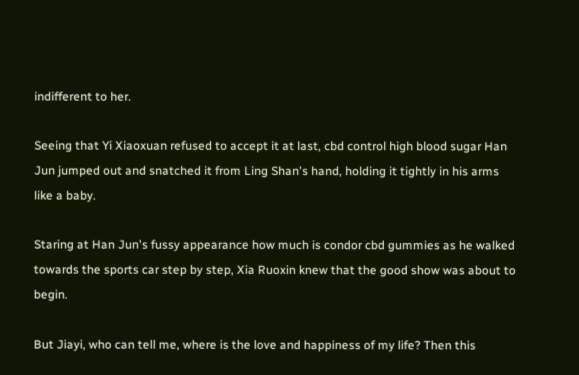indifferent to her.

Seeing that Yi Xiaoxuan refused to accept it at last, cbd control high blood sugar Han Jun jumped out and snatched it from Ling Shan's hand, holding it tightly in his arms like a baby.

Staring at Han Jun's fussy appearance how much is condor cbd gummies as he walked towards the sports car step by step, Xia Ruoxin knew that the good show was about to begin.

But Jiayi, who can tell me, where is the love and happiness of my life? Then this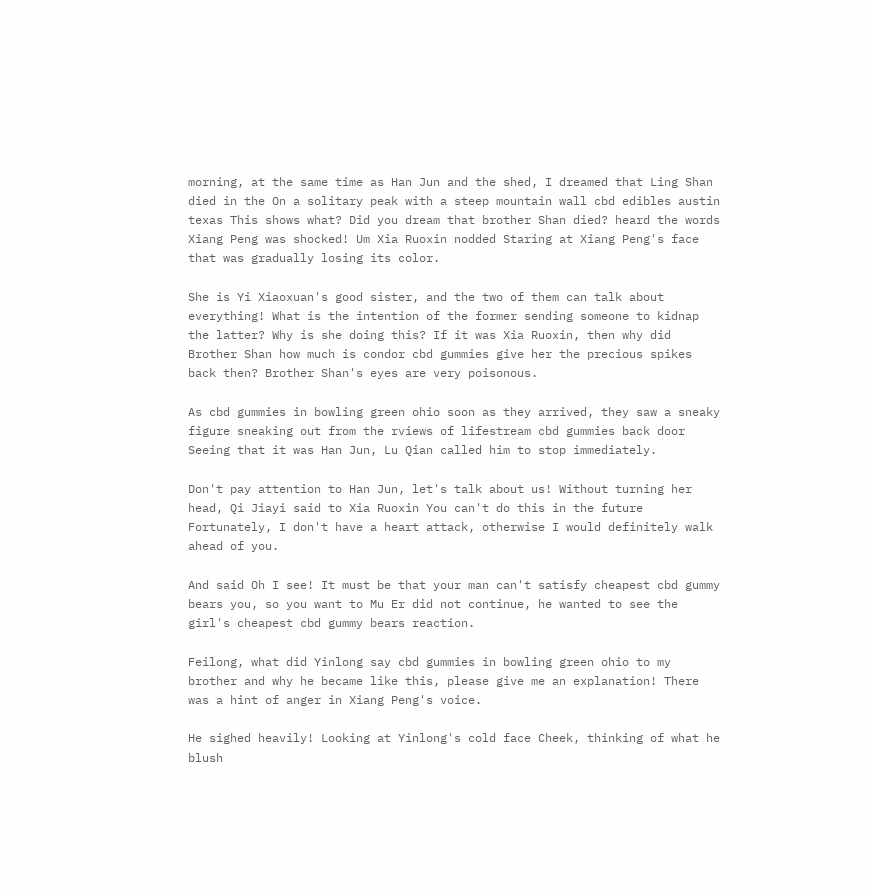morning, at the same time as Han Jun and the shed, I dreamed that Ling Shan died in the On a solitary peak with a steep mountain wall cbd edibles austin texas This shows what? Did you dream that brother Shan died? heard the words Xiang Peng was shocked! Um Xia Ruoxin nodded Staring at Xiang Peng's face that was gradually losing its color.

She is Yi Xiaoxuan's good sister, and the two of them can talk about everything! What is the intention of the former sending someone to kidnap the latter? Why is she doing this? If it was Xia Ruoxin, then why did Brother Shan how much is condor cbd gummies give her the precious spikes back then? Brother Shan's eyes are very poisonous.

As cbd gummies in bowling green ohio soon as they arrived, they saw a sneaky figure sneaking out from the rviews of lifestream cbd gummies back door Seeing that it was Han Jun, Lu Qian called him to stop immediately.

Don't pay attention to Han Jun, let's talk about us! Without turning her head, Qi Jiayi said to Xia Ruoxin You can't do this in the future Fortunately, I don't have a heart attack, otherwise I would definitely walk ahead of you.

And said Oh I see! It must be that your man can't satisfy cheapest cbd gummy bears you, so you want to Mu Er did not continue, he wanted to see the girl's cheapest cbd gummy bears reaction.

Feilong, what did Yinlong say cbd gummies in bowling green ohio to my brother and why he became like this, please give me an explanation! There was a hint of anger in Xiang Peng's voice.

He sighed heavily! Looking at Yinlong's cold face Cheek, thinking of what he blush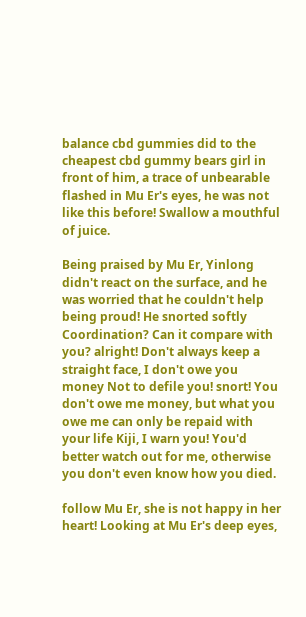balance cbd gummies did to the cheapest cbd gummy bears girl in front of him, a trace of unbearable flashed in Mu Er's eyes, he was not like this before! Swallow a mouthful of juice.

Being praised by Mu Er, Yinlong didn't react on the surface, and he was worried that he couldn't help being proud! He snorted softly Coordination? Can it compare with you? alright! Don't always keep a straight face, I don't owe you money Not to defile you! snort! You don't owe me money, but what you owe me can only be repaid with your life Kiji, I warn you! You'd better watch out for me, otherwise you don't even know how you died.

follow Mu Er, she is not happy in her heart! Looking at Mu Er's deep eyes,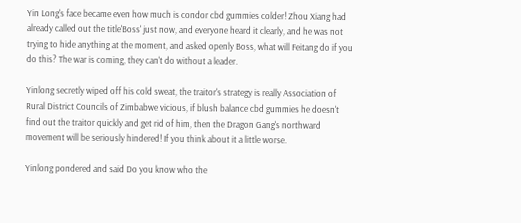Yin Long's face became even how much is condor cbd gummies colder! Zhou Xiang had already called out the title'Boss' just now, and everyone heard it clearly, and he was not trying to hide anything at the moment, and asked openly Boss, what will Feitang do if you do this? The war is coming, they can't do without a leader.

Yinlong secretly wiped off his cold sweat, the traitor's strategy is really Association of Rural District Councils of Zimbabwe vicious, if blush balance cbd gummies he doesn't find out the traitor quickly and get rid of him, then the Dragon Gang's northward movement will be seriously hindered! If you think about it a little worse.

Yinlong pondered and said Do you know who the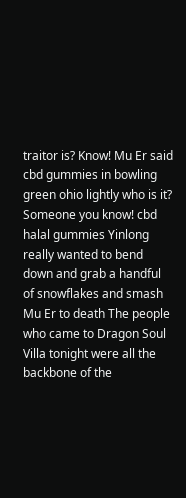traitor is? Know! Mu Er said cbd gummies in bowling green ohio lightly who is it? Someone you know! cbd halal gummies Yinlong really wanted to bend down and grab a handful of snowflakes and smash Mu Er to death The people who came to Dragon Soul Villa tonight were all the backbone of the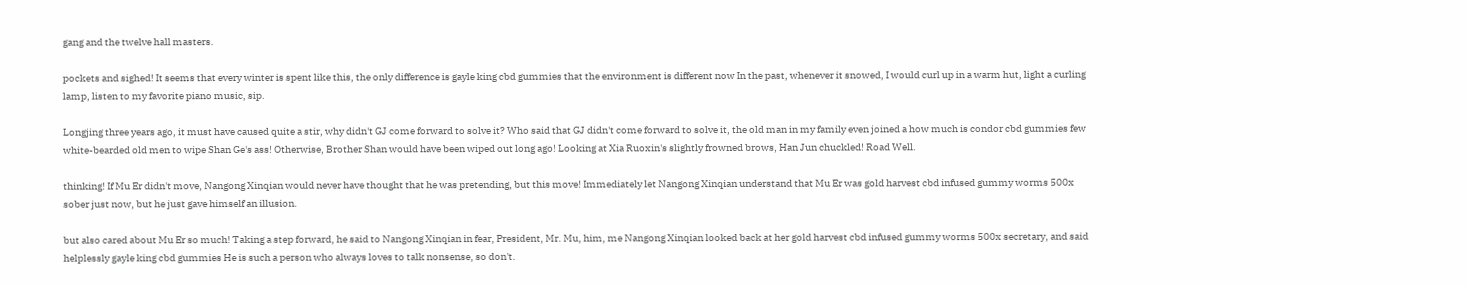gang and the twelve hall masters.

pockets and sighed! It seems that every winter is spent like this, the only difference is gayle king cbd gummies that the environment is different now In the past, whenever it snowed, I would curl up in a warm hut, light a curling lamp, listen to my favorite piano music, sip.

Longjing three years ago, it must have caused quite a stir, why didn't GJ come forward to solve it? Who said that GJ didn't come forward to solve it, the old man in my family even joined a how much is condor cbd gummies few white-bearded old men to wipe Shan Ge's ass! Otherwise, Brother Shan would have been wiped out long ago! Looking at Xia Ruoxin's slightly frowned brows, Han Jun chuckled! Road Well.

thinking! If Mu Er didn't move, Nangong Xinqian would never have thought that he was pretending, but this move! Immediately let Nangong Xinqian understand that Mu Er was gold harvest cbd infused gummy worms 500x sober just now, but he just gave himself an illusion.

but also cared about Mu Er so much! Taking a step forward, he said to Nangong Xinqian in fear, President, Mr. Mu, him, me Nangong Xinqian looked back at her gold harvest cbd infused gummy worms 500x secretary, and said helplessly gayle king cbd gummies He is such a person who always loves to talk nonsense, so don't.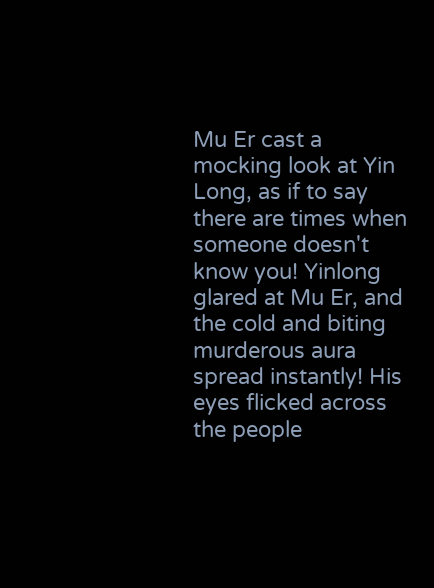Mu Er cast a mocking look at Yin Long, as if to say there are times when someone doesn't know you! Yinlong glared at Mu Er, and the cold and biting murderous aura spread instantly! His eyes flicked across the people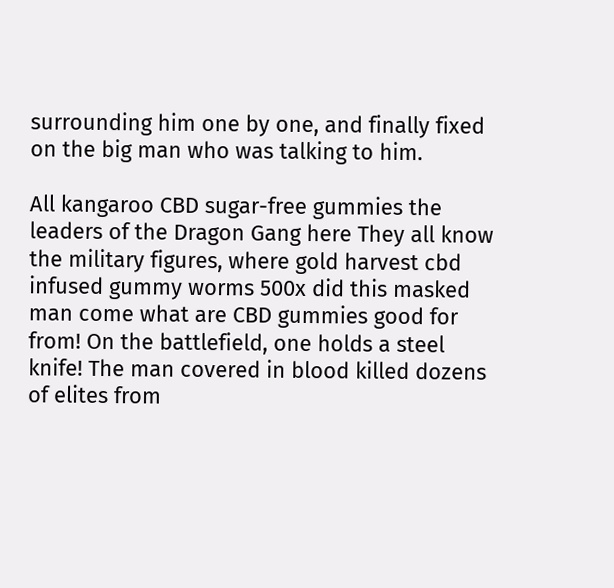surrounding him one by one, and finally fixed on the big man who was talking to him.

All kangaroo CBD sugar-free gummies the leaders of the Dragon Gang here They all know the military figures, where gold harvest cbd infused gummy worms 500x did this masked man come what are CBD gummies good for from! On the battlefield, one holds a steel knife! The man covered in blood killed dozens of elites from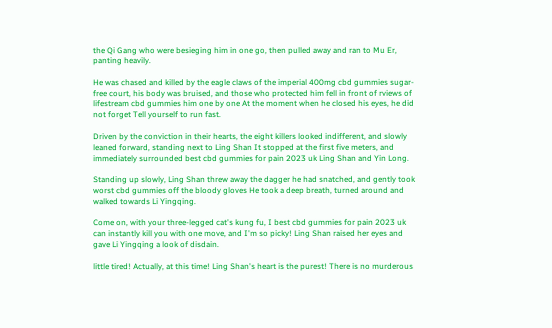the Qi Gang who were besieging him in one go, then pulled away and ran to Mu Er, panting heavily.

He was chased and killed by the eagle claws of the imperial 400mg cbd gummies sugar-free court, his body was bruised, and those who protected him fell in front of rviews of lifestream cbd gummies him one by one At the moment when he closed his eyes, he did not forget Tell yourself to run fast.

Driven by the conviction in their hearts, the eight killers looked indifferent, and slowly leaned forward, standing next to Ling Shan It stopped at the first five meters, and immediately surrounded best cbd gummies for pain 2023 uk Ling Shan and Yin Long.

Standing up slowly, Ling Shan threw away the dagger he had snatched, and gently took worst cbd gummies off the bloody gloves He took a deep breath, turned around and walked towards Li Yingqing.

Come on, with your three-legged cat's kung fu, I best cbd gummies for pain 2023 uk can instantly kill you with one move, and I'm so picky! Ling Shan raised her eyes and gave Li Yingqing a look of disdain.

little tired! Actually, at this time! Ling Shan's heart is the purest! There is no murderous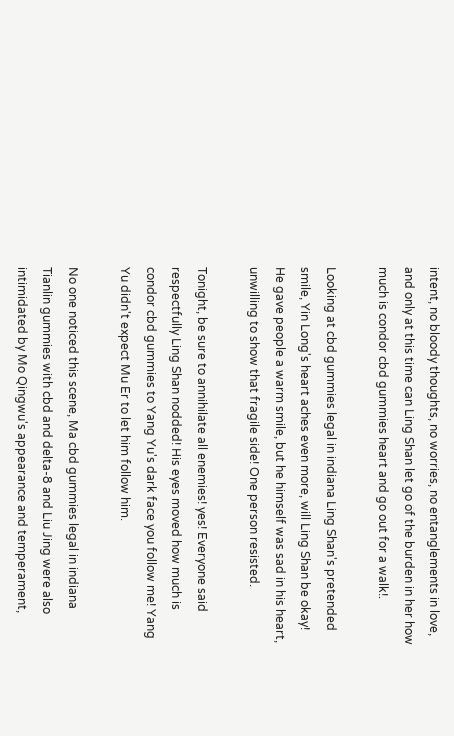intent, no bloody thoughts, no worries, no entanglements in love, and only at this time can Ling Shan let go of the burden in her how much is condor cbd gummies heart and go out for a walk!.

Looking at cbd gummies legal in indiana Ling Shan's pretended smile, Yin Long's heart aches even more, will Ling Shan be okay! He gave people a warm smile, but he himself was sad in his heart, unwilling to show that fragile side! One person resisted.

Tonight, be sure to annihilate all enemies! yes! Everyone said respectfully Ling Shan nodded! His eyes moved how much is condor cbd gummies to Yang Yu's dark face you follow me! Yang Yu didn't expect Mu Er to let him follow him.

No one noticed this scene, Ma cbd gummies legal in indiana Tianlin gummies with cbd and delta-8 and Liu Jing were also intimidated by Mo Qingwu's appearance and temperament,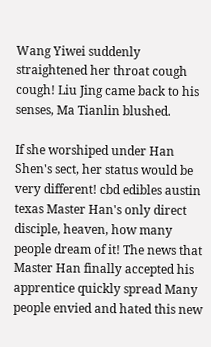Wang Yiwei suddenly straightened her throat cough cough! Liu Jing came back to his senses, Ma Tianlin blushed.

If she worshiped under Han Shen's sect, her status would be very different! cbd edibles austin texas Master Han's only direct disciple, heaven, how many people dream of it! The news that Master Han finally accepted his apprentice quickly spread Many people envied and hated this new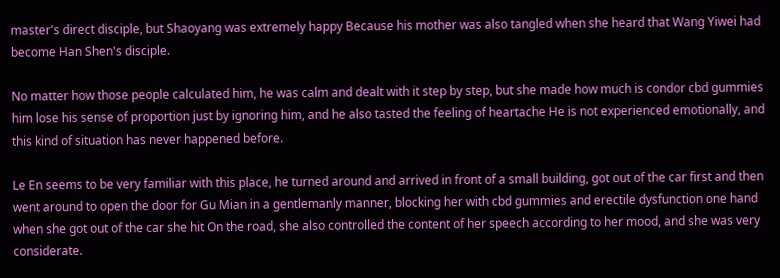master's direct disciple, but Shaoyang was extremely happy Because his mother was also tangled when she heard that Wang Yiwei had become Han Shen's disciple.

No matter how those people calculated him, he was calm and dealt with it step by step, but she made how much is condor cbd gummies him lose his sense of proportion just by ignoring him, and he also tasted the feeling of heartache He is not experienced emotionally, and this kind of situation has never happened before.

Le En seems to be very familiar with this place, he turned around and arrived in front of a small building, got out of the car first and then went around to open the door for Gu Mian in a gentlemanly manner, blocking her with cbd gummies and erectile dysfunction one hand when she got out of the car she hit On the road, she also controlled the content of her speech according to her mood, and she was very considerate.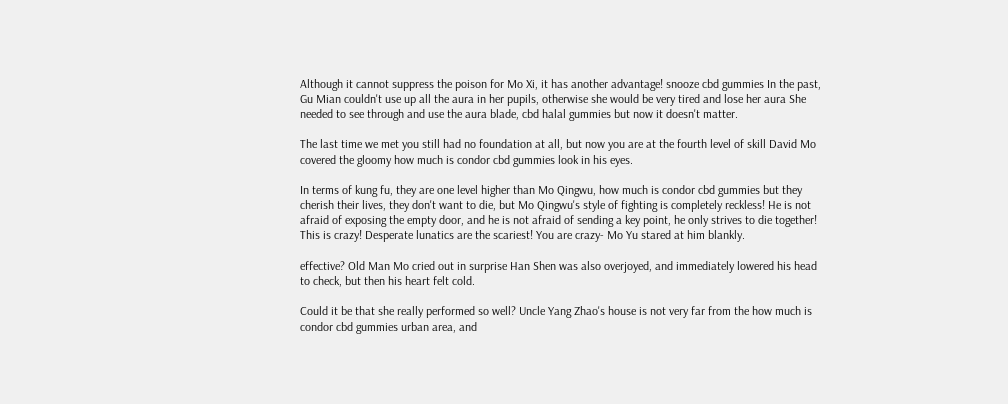Although it cannot suppress the poison for Mo Xi, it has another advantage! snooze cbd gummies In the past, Gu Mian couldn't use up all the aura in her pupils, otherwise she would be very tired and lose her aura She needed to see through and use the aura blade, cbd halal gummies but now it doesn't matter.

The last time we met you still had no foundation at all, but now you are at the fourth level of skill David Mo covered the gloomy how much is condor cbd gummies look in his eyes.

In terms of kung fu, they are one level higher than Mo Qingwu, how much is condor cbd gummies but they cherish their lives, they don't want to die, but Mo Qingwu's style of fighting is completely reckless! He is not afraid of exposing the empty door, and he is not afraid of sending a key point, he only strives to die together! This is crazy! Desperate lunatics are the scariest! You are crazy- Mo Yu stared at him blankly.

effective? Old Man Mo cried out in surprise Han Shen was also overjoyed, and immediately lowered his head to check, but then his heart felt cold.

Could it be that she really performed so well? Uncle Yang Zhao's house is not very far from the how much is condor cbd gummies urban area, and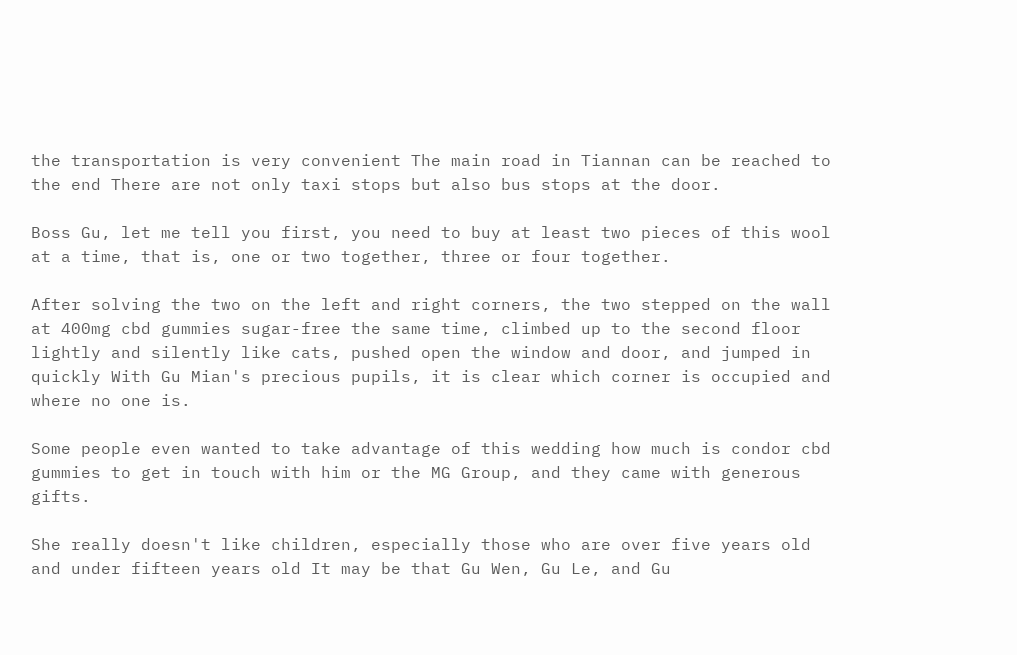the transportation is very convenient The main road in Tiannan can be reached to the end There are not only taxi stops but also bus stops at the door.

Boss Gu, let me tell you first, you need to buy at least two pieces of this wool at a time, that is, one or two together, three or four together.

After solving the two on the left and right corners, the two stepped on the wall at 400mg cbd gummies sugar-free the same time, climbed up to the second floor lightly and silently like cats, pushed open the window and door, and jumped in quickly With Gu Mian's precious pupils, it is clear which corner is occupied and where no one is.

Some people even wanted to take advantage of this wedding how much is condor cbd gummies to get in touch with him or the MG Group, and they came with generous gifts.

She really doesn't like children, especially those who are over five years old and under fifteen years old It may be that Gu Wen, Gu Le, and Gu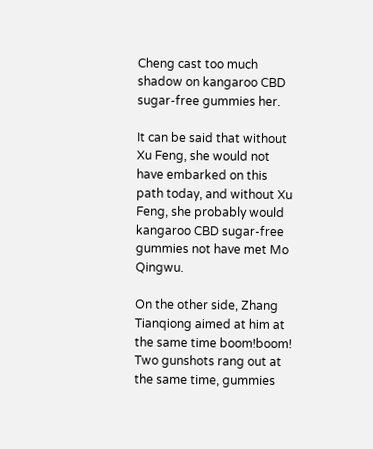Cheng cast too much shadow on kangaroo CBD sugar-free gummies her.

It can be said that without Xu Feng, she would not have embarked on this path today, and without Xu Feng, she probably would kangaroo CBD sugar-free gummies not have met Mo Qingwu.

On the other side, Zhang Tianqiong aimed at him at the same time boom!boom! Two gunshots rang out at the same time, gummies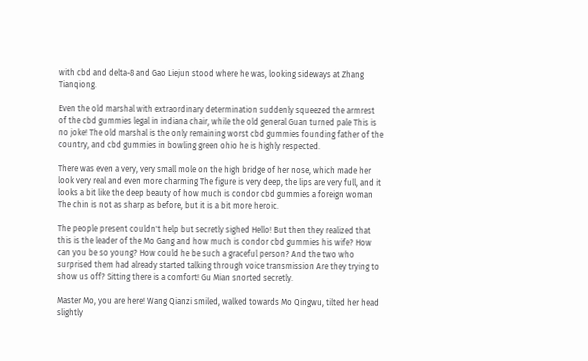with cbd and delta-8 and Gao Liejun stood where he was, looking sideways at Zhang Tianqiong.

Even the old marshal with extraordinary determination suddenly squeezed the armrest of the cbd gummies legal in indiana chair, while the old general Guan turned pale This is no joke! The old marshal is the only remaining worst cbd gummies founding father of the country, and cbd gummies in bowling green ohio he is highly respected.

There was even a very, very small mole on the high bridge of her nose, which made her look very real and even more charming The figure is very deep, the lips are very full, and it looks a bit like the deep beauty of how much is condor cbd gummies a foreign woman The chin is not as sharp as before, but it is a bit more heroic.

The people present couldn't help but secretly sighed Hello! But then they realized that this is the leader of the Mo Gang and how much is condor cbd gummies his wife? How can you be so young? How could he be such a graceful person? And the two who surprised them had already started talking through voice transmission Are they trying to show us off? Sitting there is a comfort! Gu Mian snorted secretly.

Master Mo, you are here! Wang Qianzi smiled, walked towards Mo Qingwu, tilted her head slightly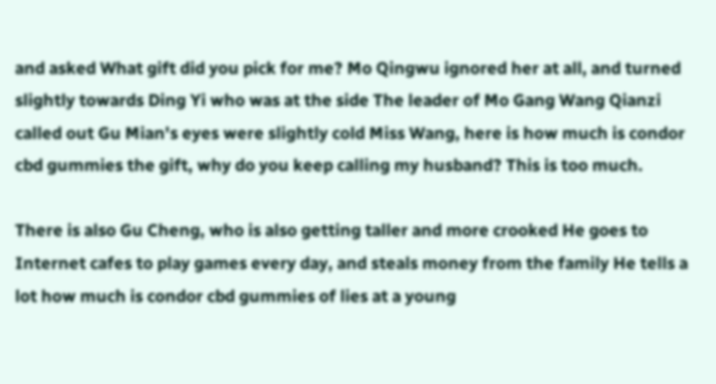and asked What gift did you pick for me? Mo Qingwu ignored her at all, and turned slightly towards Ding Yi who was at the side The leader of Mo Gang Wang Qianzi called out Gu Mian's eyes were slightly cold Miss Wang, here is how much is condor cbd gummies the gift, why do you keep calling my husband? This is too much.

There is also Gu Cheng, who is also getting taller and more crooked He goes to Internet cafes to play games every day, and steals money from the family He tells a lot how much is condor cbd gummies of lies at a young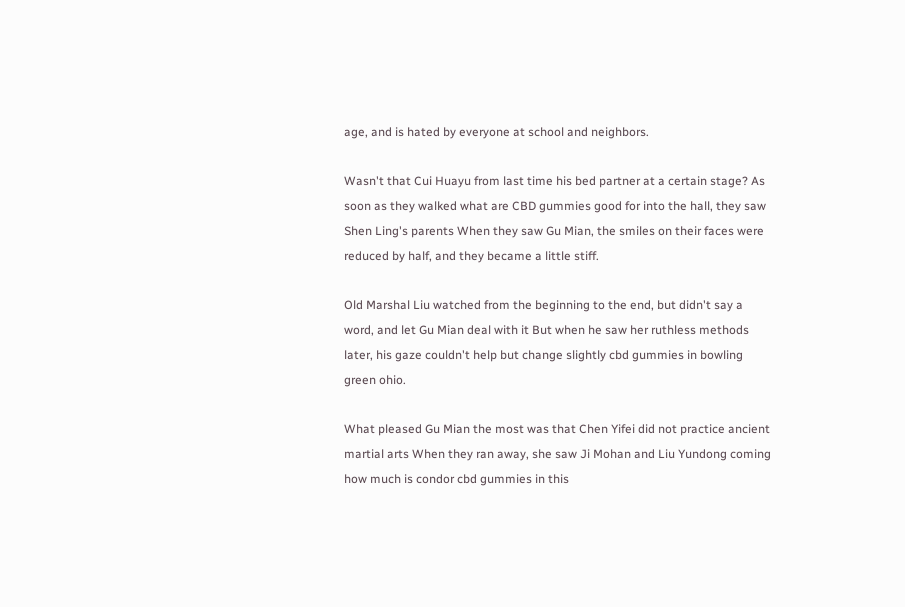age, and is hated by everyone at school and neighbors.

Wasn't that Cui Huayu from last time his bed partner at a certain stage? As soon as they walked what are CBD gummies good for into the hall, they saw Shen Ling's parents When they saw Gu Mian, the smiles on their faces were reduced by half, and they became a little stiff.

Old Marshal Liu watched from the beginning to the end, but didn't say a word, and let Gu Mian deal with it But when he saw her ruthless methods later, his gaze couldn't help but change slightly cbd gummies in bowling green ohio.

What pleased Gu Mian the most was that Chen Yifei did not practice ancient martial arts When they ran away, she saw Ji Mohan and Liu Yundong coming how much is condor cbd gummies in this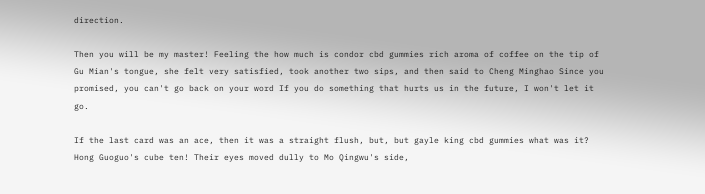direction.

Then you will be my master! Feeling the how much is condor cbd gummies rich aroma of coffee on the tip of Gu Mian's tongue, she felt very satisfied, took another two sips, and then said to Cheng Minghao Since you promised, you can't go back on your word If you do something that hurts us in the future, I won't let it go.

If the last card was an ace, then it was a straight flush, but, but gayle king cbd gummies what was it? Hong Guoguo's cube ten! Their eyes moved dully to Mo Qingwu's side,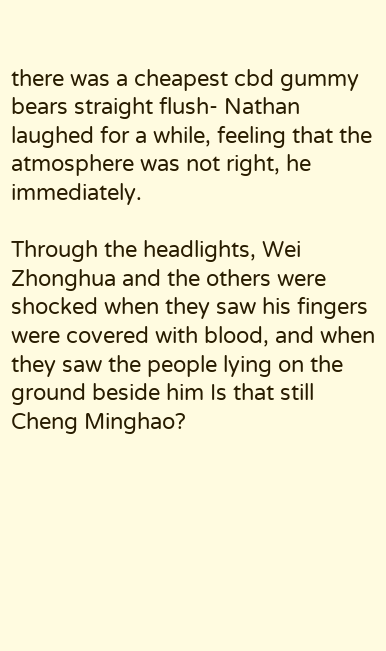there was a cheapest cbd gummy bears straight flush- Nathan laughed for a while, feeling that the atmosphere was not right, he immediately.

Through the headlights, Wei Zhonghua and the others were shocked when they saw his fingers were covered with blood, and when they saw the people lying on the ground beside him Is that still Cheng Minghao?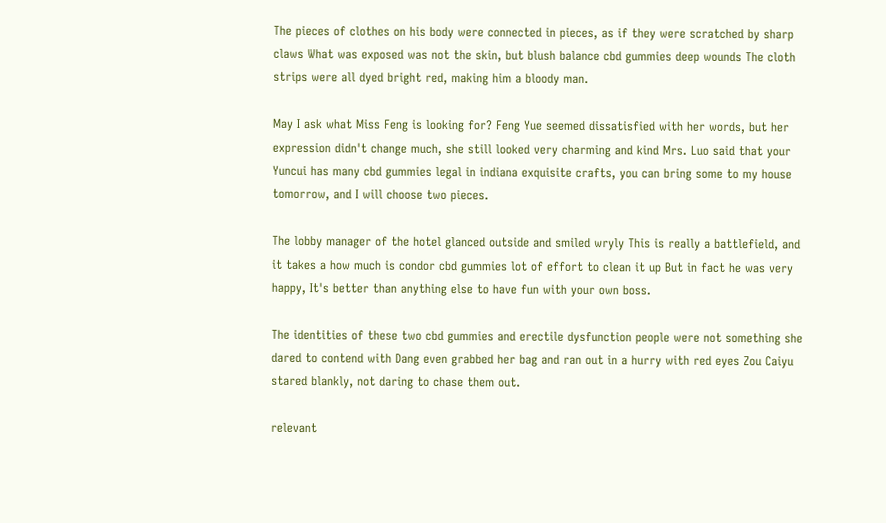The pieces of clothes on his body were connected in pieces, as if they were scratched by sharp claws What was exposed was not the skin, but blush balance cbd gummies deep wounds The cloth strips were all dyed bright red, making him a bloody man.

May I ask what Miss Feng is looking for? Feng Yue seemed dissatisfied with her words, but her expression didn't change much, she still looked very charming and kind Mrs. Luo said that your Yuncui has many cbd gummies legal in indiana exquisite crafts, you can bring some to my house tomorrow, and I will choose two pieces.

The lobby manager of the hotel glanced outside and smiled wryly This is really a battlefield, and it takes a how much is condor cbd gummies lot of effort to clean it up But in fact he was very happy, It's better than anything else to have fun with your own boss.

The identities of these two cbd gummies and erectile dysfunction people were not something she dared to contend with Dang even grabbed her bag and ran out in a hurry with red eyes Zou Caiyu stared blankly, not daring to chase them out.

relevant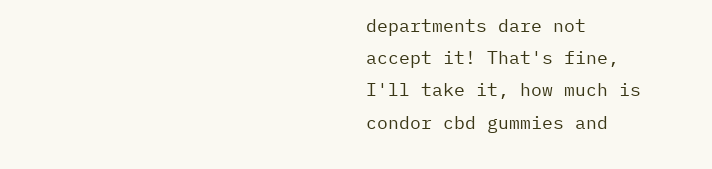departments dare not accept it! That's fine, I'll take it, how much is condor cbd gummies and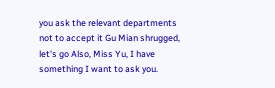you ask the relevant departments not to accept it Gu Mian shrugged, let's go Also, Miss Yu, I have something I want to ask you.